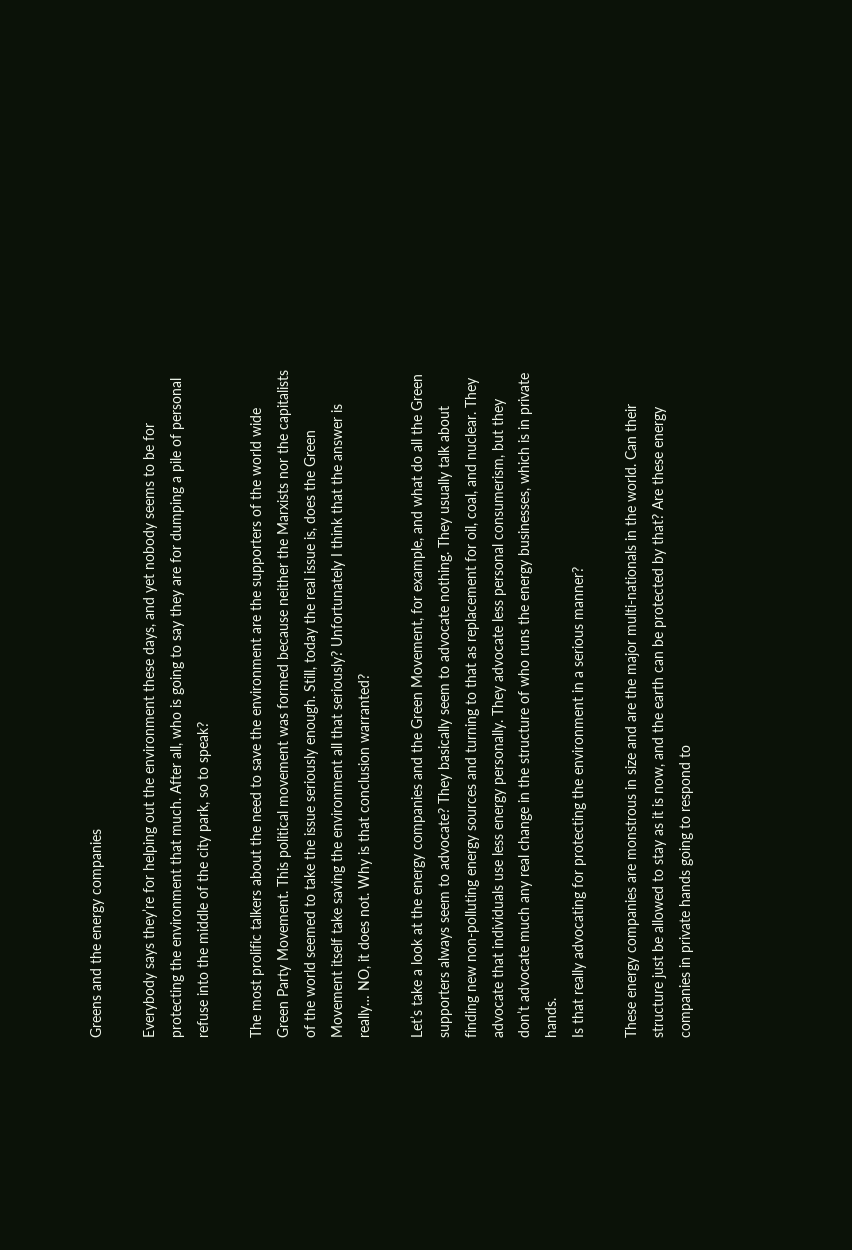Greens and the energy companies

Everybody says they’re for helping out the environment these days, and yet nobody seems to be for protecting the environment that much. After all, who is going to say they are for dumping a pile of personal refuse into the middle of the city park, so to speak?

The most prolific talkers about the need to save the environment are the supporters of the world wide Green Party Movement. This political movement was formed because neither the Marxists nor the capitalists of the world seemed to take the issue seriously enough. Still, today the real issue is, does the Green Movement itself take saving the environment all that seriously? Unfortunately I think that the answer is really… NO, it does not. Why is that conclusion warranted?

Let’s take a look at the energy companies and the Green Movement, for example, and what do all the Green supporters always seem to advocate? They basically seem to advocate nothing. They usually talk about finding new non-polluting energy sources and turning to that as replacement for oil, coal, and nuclear. They advocate that individuals use less energy personally. They advocate less personal consumerism, but they don’t advocate much any real change in the structure of who runs the energy businesses, which is in private hands.
Is that really advocating for protecting the environment in a serious manner?

These energy companies are monstrous in size and are the major multi-nationals in the world. Can their structure just be allowed to stay as it is now, and the earth can be protected by that? Are these energy companies in private hands going to respond to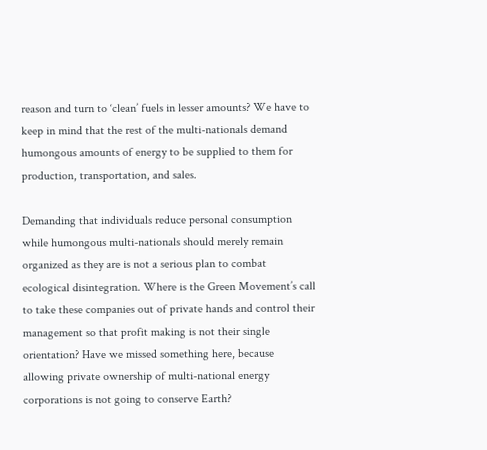reason and turn to ‘clean’ fuels in lesser amounts? We have to keep in mind that the rest of the multi-nationals demand humongous amounts of energy to be supplied to them for production, transportation, and sales.

Demanding that individuals reduce personal consumption while humongous multi-nationals should merely remain organized as they are is not a serious plan to combat ecological disintegration. Where is the Green Movement’s call to take these companies out of private hands and control their management so that profit making is not their single orientation? Have we missed something here, because allowing private ownership of multi-national energy corporations is not going to conserve Earth?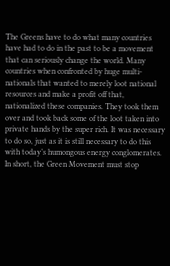The Greens have to do what many countries have had to do in the past to be a movement that can seriously change the world. Many countries when confronted by huge multi-nationals that wanted to merely loot national resources and make a profit off that, nationalized these companies. They took them over and took back some of the loot taken into private hands by the super rich. It was necessary to do so, just as it is still necessary to do this with today’s humongous energy conglomerates. In short, the Green Movement must stop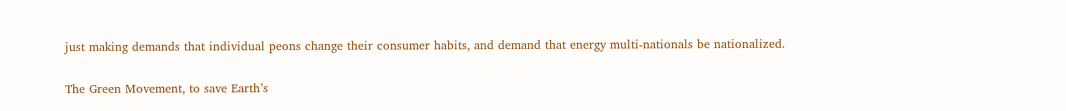just making demands that individual peons change their consumer habits, and demand that energy multi-nationals be nationalized.

The Green Movement, to save Earth’s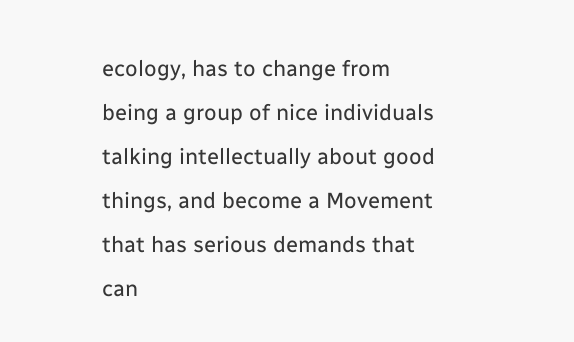ecology, has to change from being a group of nice individuals talking intellectually about good things, and become a Movement that has serious demands that can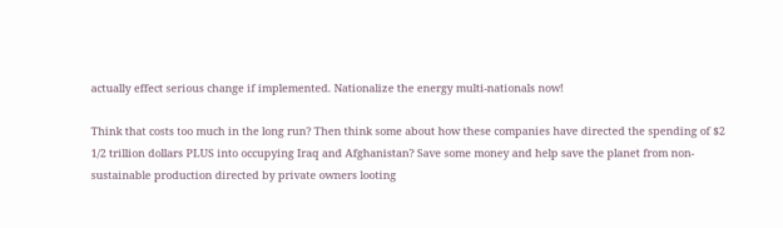actually effect serious change if implemented. Nationalize the energy multi-nationals now!

Think that costs too much in the long run? Then think some about how these companies have directed the spending of $2 1/2 trillion dollars PLUS into occupying Iraq and Afghanistan? Save some money and help save the planet from non-sustainable production directed by private owners looting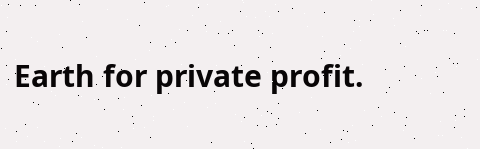Earth for private profit.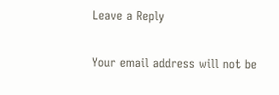Leave a Reply

Your email address will not be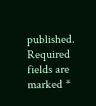published. Required fields are marked *